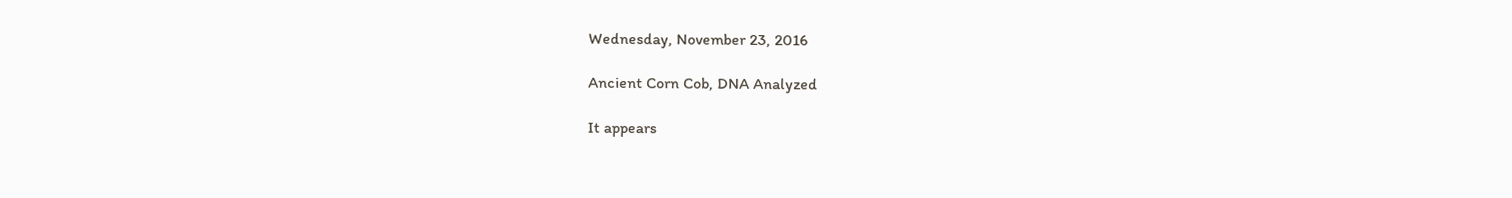Wednesday, November 23, 2016

Ancient Corn Cob, DNA Analyzed

It appears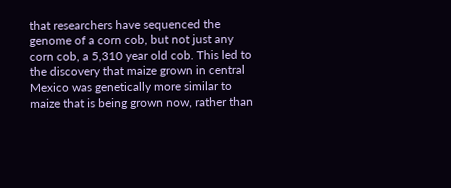that researchers have sequenced the genome of a corn cob, but not just any corn cob, a 5,310 year old cob. This led to the discovery that maize grown in central Mexico was genetically more similar to maize that is being grown now, rather than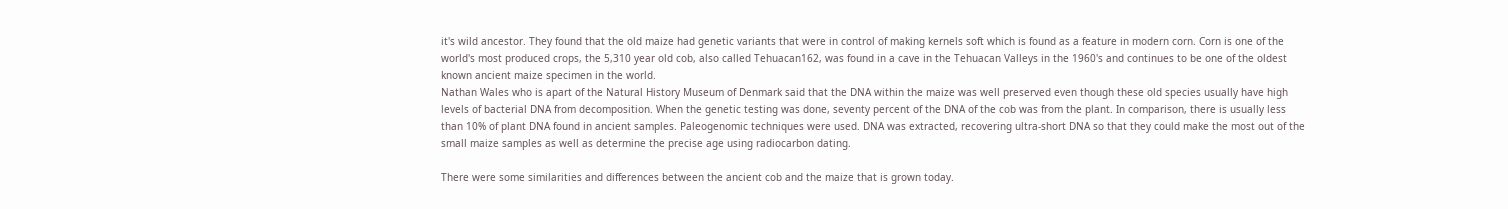it's wild ancestor. They found that the old maize had genetic variants that were in control of making kernels soft which is found as a feature in modern corn. Corn is one of the world's most produced crops, the 5,310 year old cob, also called Tehuacan162, was found in a cave in the Tehuacan Valleys in the 1960's and continues to be one of the oldest known ancient maize specimen in the world.
Nathan Wales who is apart of the Natural History Museum of Denmark said that the DNA within the maize was well preserved even though these old species usually have high levels of bacterial DNA from decomposition. When the genetic testing was done, seventy percent of the DNA of the cob was from the plant. In comparison, there is usually less than 10% of plant DNA found in ancient samples. Paleogenomic techniques were used. DNA was extracted, recovering ultra-short DNA so that they could make the most out of the small maize samples as well as determine the precise age using radiocarbon dating.

There were some similarities and differences between the ancient cob and the maize that is grown today.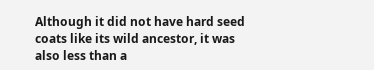Although it did not have hard seed coats like its wild ancestor, it was also less than a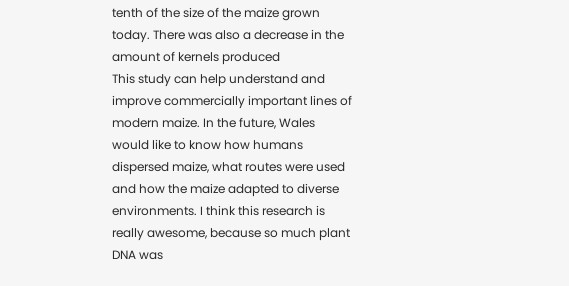tenth of the size of the maize grown today. There was also a decrease in the amount of kernels produced
This study can help understand and improve commercially important lines of modern maize. In the future, Wales would like to know how humans dispersed maize, what routes were used and how the maize adapted to diverse environments. I think this research is really awesome, because so much plant DNA was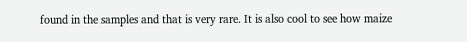found in the samples and that is very rare. It is also cool to see how maize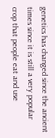genetics has changed since the ancient times since it is still a very popular crop that people eat and use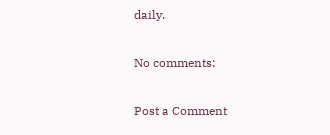daily.

No comments:

Post a Comment